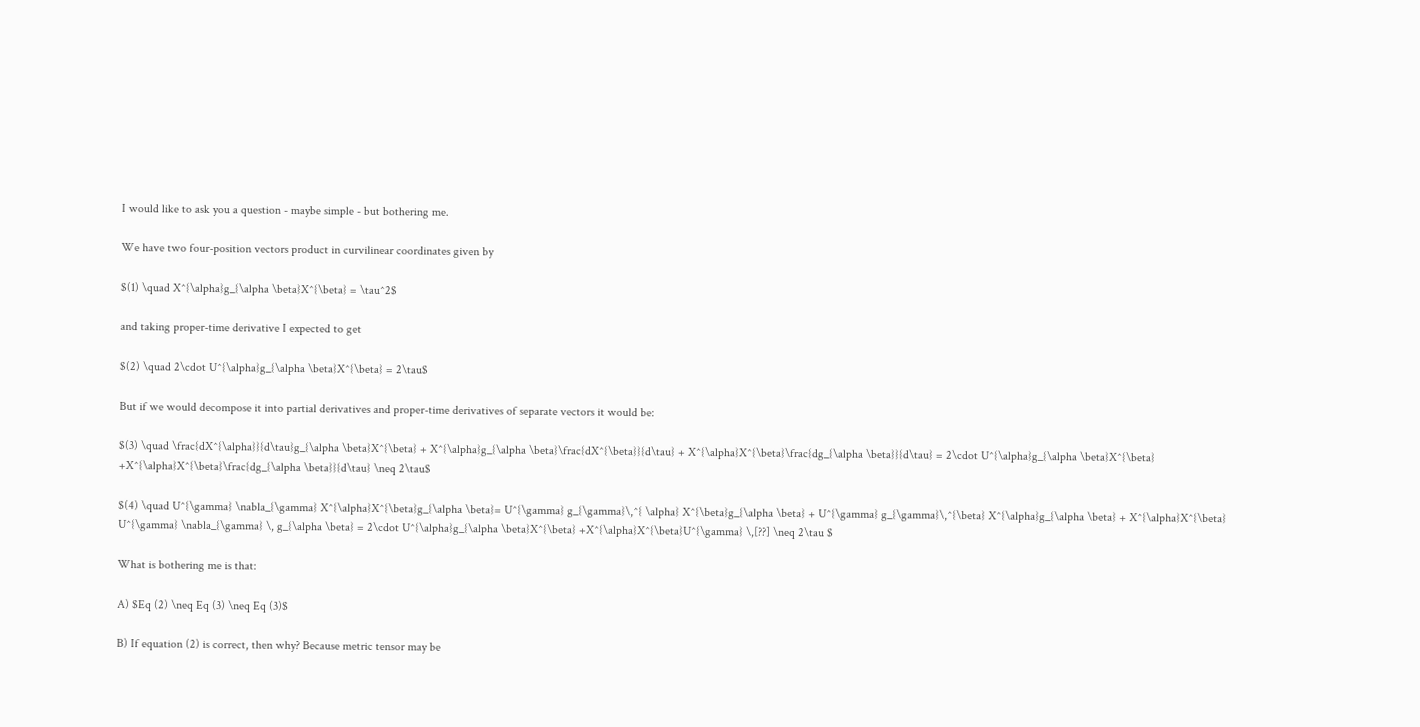I would like to ask you a question - maybe simple - but bothering me.

We have two four-position vectors product in curvilinear coordinates given by

$(1) \quad X^{\alpha}g_{\alpha \beta}X^{\beta} = \tau^2$

and taking proper-time derivative I expected to get

$(2) \quad 2\cdot U^{\alpha}g_{\alpha \beta}X^{\beta} = 2\tau$

But if we would decompose it into partial derivatives and proper-time derivatives of separate vectors it would be:

$(3) \quad \frac{dX^{\alpha}}{d\tau}g_{\alpha \beta}X^{\beta} + X^{\alpha}g_{\alpha \beta}\frac{dX^{\beta}}{d\tau} + X^{\alpha}X^{\beta}\frac{dg_{\alpha \beta}}{d\tau} = 2\cdot U^{\alpha}g_{\alpha \beta}X^{\beta} +X^{\alpha}X^{\beta}\frac{dg_{\alpha \beta}}{d\tau} \neq 2\tau$

$(4) \quad U^{\gamma} \nabla_{\gamma} X^{\alpha}X^{\beta}g_{\alpha \beta}= U^{\gamma} g_{\gamma}\,^{ \alpha} X^{\beta}g_{\alpha \beta} + U^{\gamma} g_{\gamma}\,^{\beta} X^{\alpha}g_{\alpha \beta} + X^{\alpha}X^{\beta} U^{\gamma} \nabla_{\gamma} \, g_{\alpha \beta} = 2\cdot U^{\alpha}g_{\alpha \beta}X^{\beta} +X^{\alpha}X^{\beta}U^{\gamma} \,[??] \neq 2\tau $

What is bothering me is that:

A) $Eq (2) \neq Eq (3) \neq Eq (3)$

B) If equation (2) is correct, then why? Because metric tensor may be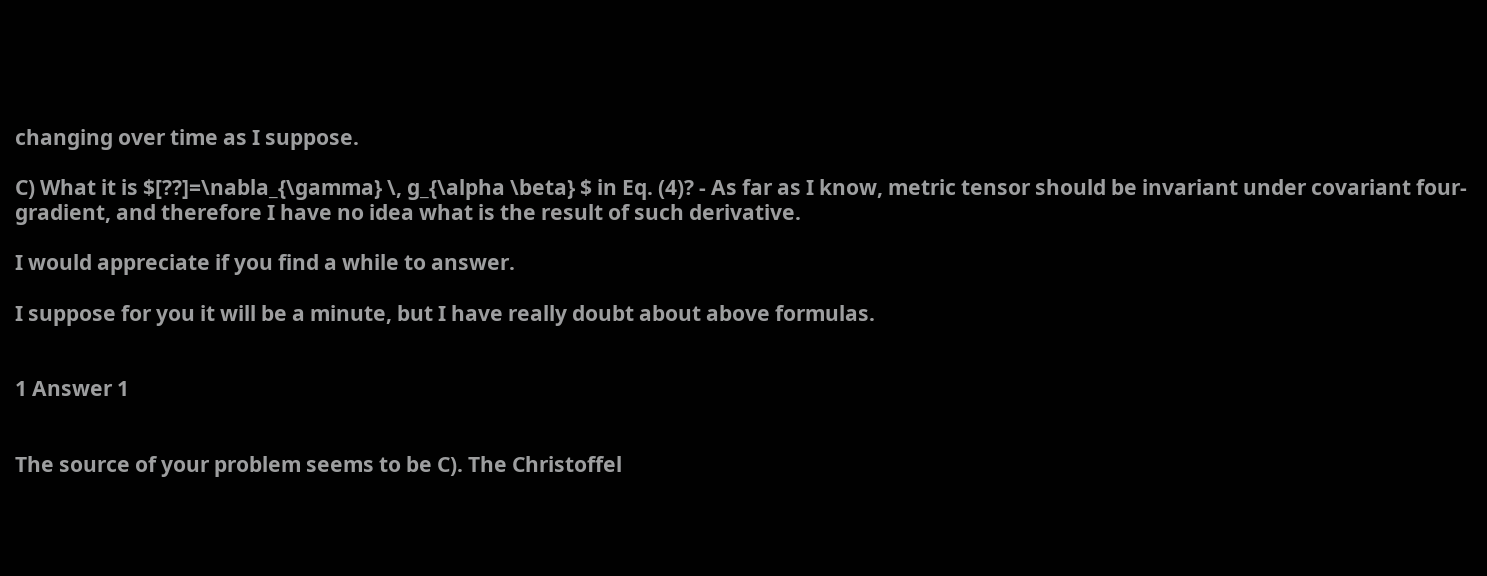changing over time as I suppose.

C) What it is $[??]=\nabla_{\gamma} \, g_{\alpha \beta} $ in Eq. (4)? - As far as I know, metric tensor should be invariant under covariant four-gradient, and therefore I have no idea what is the result of such derivative.

I would appreciate if you find a while to answer.

I suppose for you it will be a minute, but I have really doubt about above formulas.


1 Answer 1


The source of your problem seems to be C). The Christoffel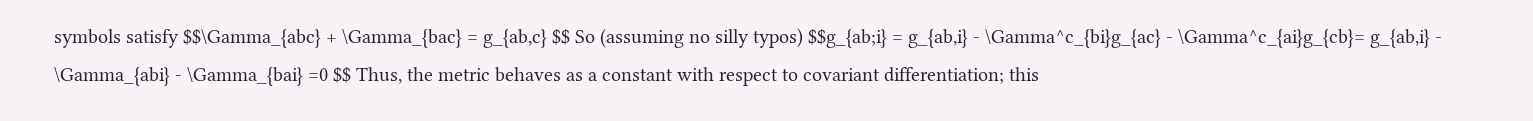symbols satisfy $$\Gamma_{abc} + \Gamma_{bac} = g_{ab,c} $$ So (assuming no silly typos) $$g_{ab;i} = g_{ab,i} - \Gamma^c_{bi}g_{ac} - \Gamma^c_{ai}g_{cb}= g_{ab,i} - \Gamma_{abi} - \Gamma_{bai} =0 $$ Thus, the metric behaves as a constant with respect to covariant differentiation; this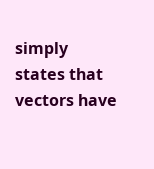simply states that vectors have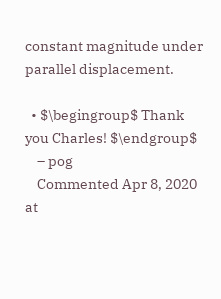constant magnitude under parallel displacement.

  • $\begingroup$ Thank you Charles! $\endgroup$
    – pog
    Commented Apr 8, 2020 at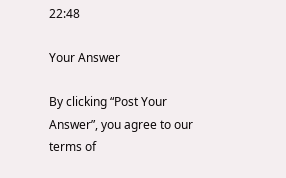22:48

Your Answer

By clicking “Post Your Answer”, you agree to our terms of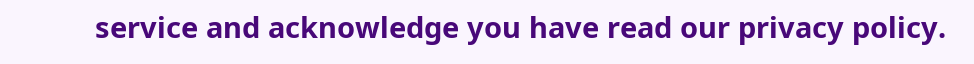service and acknowledge you have read our privacy policy.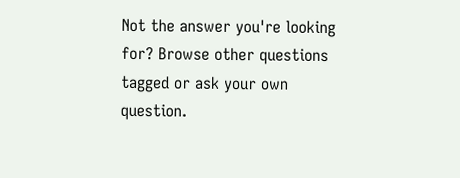Not the answer you're looking for? Browse other questions tagged or ask your own question.